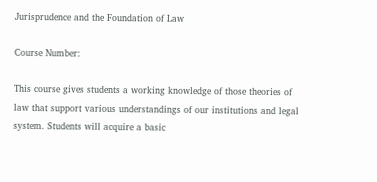Jurisprudence and the Foundation of Law

Course Number:

This course gives students a working knowledge of those theories of law that support various understandings of our institutions and legal system. Students will acquire a basic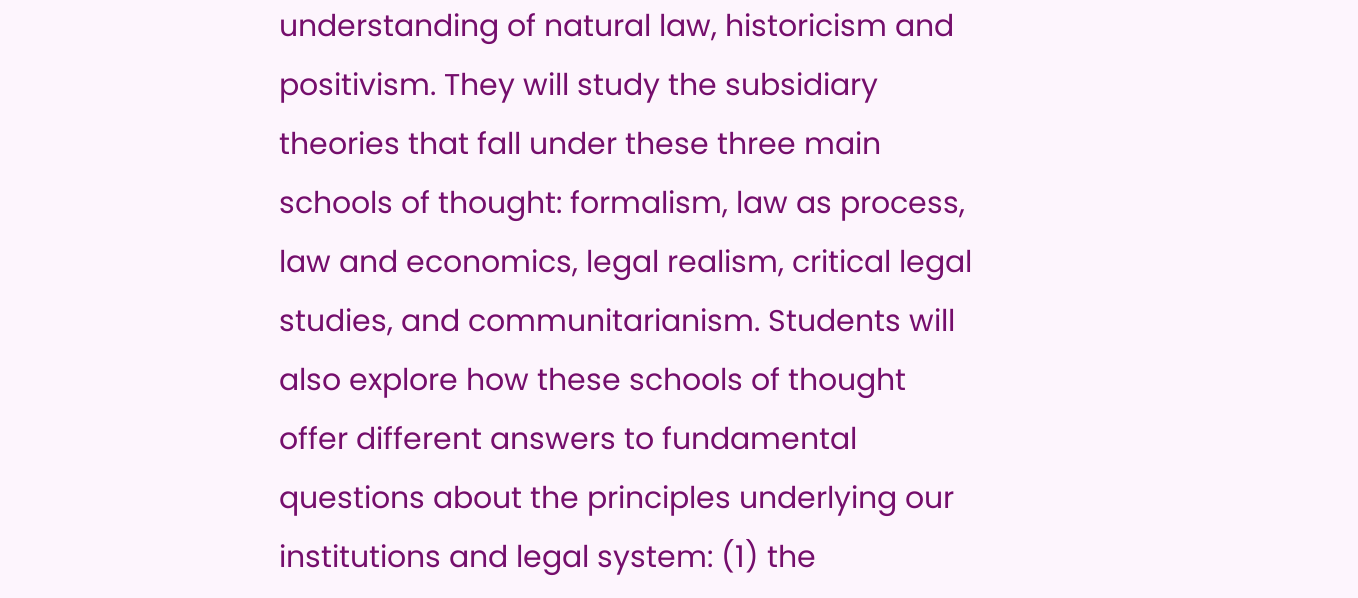understanding of natural law, historicism and positivism. They will study the subsidiary theories that fall under these three main schools of thought: formalism, law as process, law and economics, legal realism, critical legal studies, and communitarianism. Students will also explore how these schools of thought offer different answers to fundamental questions about the principles underlying our institutions and legal system: (1) the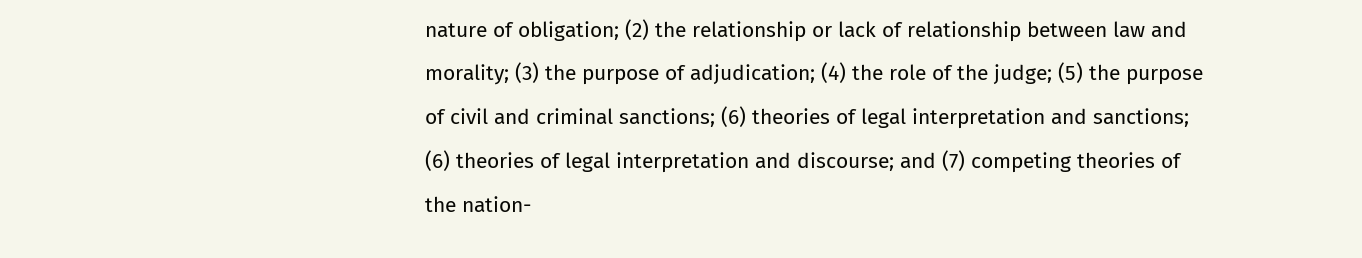nature of obligation; (2) the relationship or lack of relationship between law and morality; (3) the purpose of adjudication; (4) the role of the judge; (5) the purpose of civil and criminal sanctions; (6) theories of legal interpretation and sanctions; (6) theories of legal interpretation and discourse; and (7) competing theories of the nation-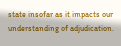state insofar as it impacts our understanding of adjudication.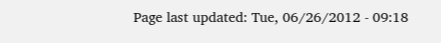Page last updated: Tue, 06/26/2012 - 09:18